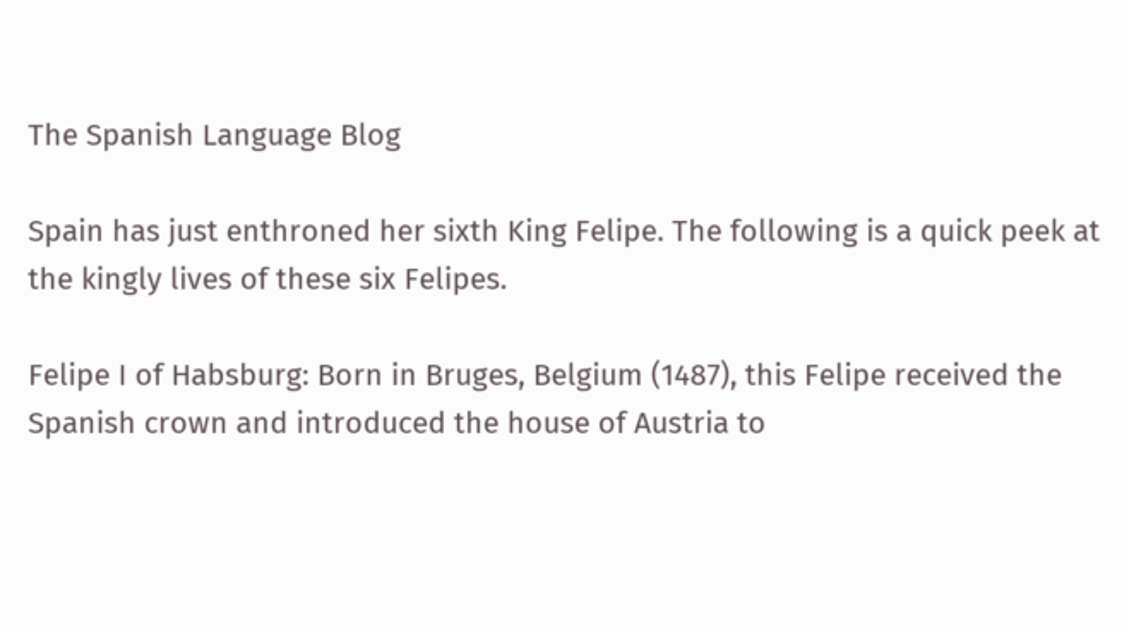The Spanish Language Blog

Spain has just enthroned her sixth King Felipe. The following is a quick peek at the kingly lives of these six Felipes.

Felipe I of Habsburg: Born in Bruges, Belgium (1487), this Felipe received the Spanish crown and introduced the house of Austria to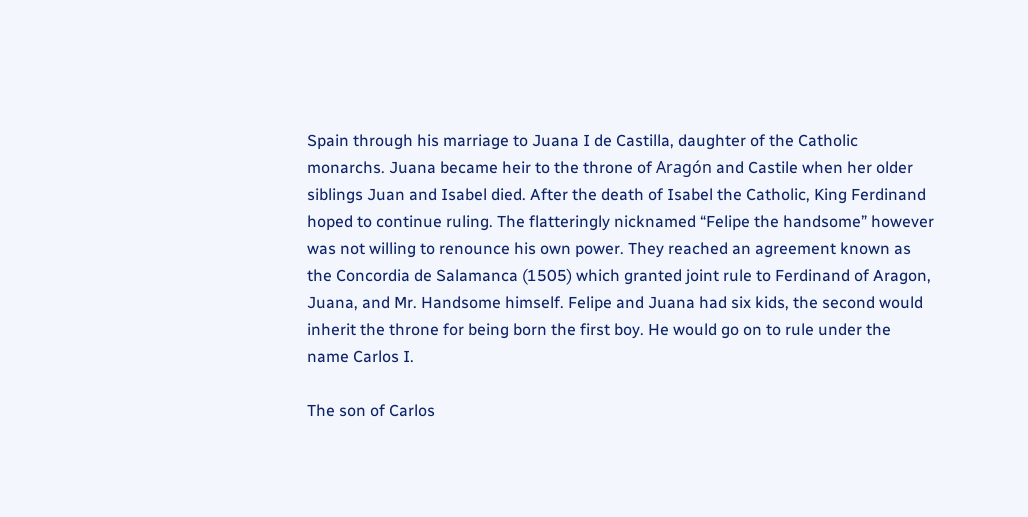Spain through his marriage to Juana I de Castilla, daughter of the Catholic monarchs. Juana became heir to the throne of Aragón and Castile when her older siblings Juan and Isabel died. After the death of Isabel the Catholic, King Ferdinand hoped to continue ruling. The flatteringly nicknamed “Felipe the handsome” however was not willing to renounce his own power. They reached an agreement known as the Concordia de Salamanca (1505) which granted joint rule to Ferdinand of Aragon, Juana, and Mr. Handsome himself. Felipe and Juana had six kids, the second would inherit the throne for being born the first boy. He would go on to rule under the name Carlos I.

The son of Carlos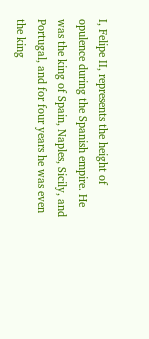I, Felipe II, represents the height of opulence during the Spanish empire. He was the king of Spain, Naples, Sicily, and Portugal, and for four years he was even the king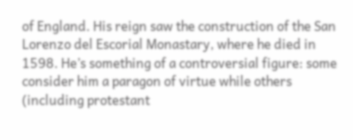of England. His reign saw the construction of the San Lorenzo del Escorial Monastary, where he died in 1598. He’s something of a controversial figure: some consider him a paragon of virtue while others (including protestant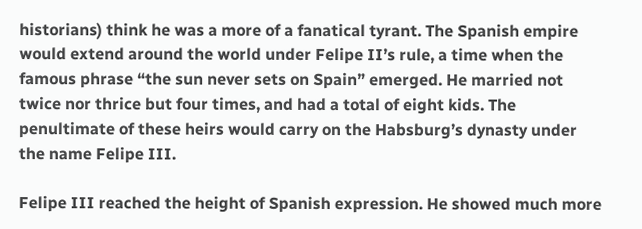historians) think he was a more of a fanatical tyrant. The Spanish empire would extend around the world under Felipe II’s rule, a time when the famous phrase “the sun never sets on Spain” emerged. He married not twice nor thrice but four times, and had a total of eight kids. The penultimate of these heirs would carry on the Habsburg’s dynasty under the name Felipe III.

Felipe III reached the height of Spanish expression. He showed much more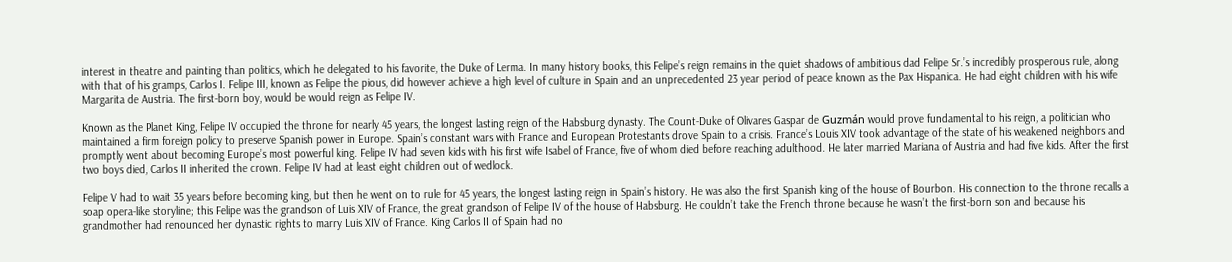interest in theatre and painting than politics, which he delegated to his favorite, the Duke of Lerma. In many history books, this Felipe’s reign remains in the quiet shadows of ambitious dad Felipe Sr.’s incredibly prosperous rule, along with that of his gramps, Carlos I. Felipe III, known as Felipe the pious, did however achieve a high level of culture in Spain and an unprecedented 23 year period of peace known as the Pax Hispanica. He had eight children with his wife Margarita de Austria. The first-born boy, would be would reign as Felipe IV.

Known as the Planet King, Felipe IV occupied the throne for nearly 45 years, the longest lasting reign of the Habsburg dynasty. The Count-Duke of Olivares Gaspar de Guzmán would prove fundamental to his reign, a politician who maintained a firm foreign policy to preserve Spanish power in Europe. Spain’s constant wars with France and European Protestants drove Spain to a crisis. France’s Louis XIV took advantage of the state of his weakened neighbors and promptly went about becoming Europe’s most powerful king. Felipe IV had seven kids with his first wife Isabel of France, five of whom died before reaching adulthood. He later married Mariana of Austria and had five kids. After the first two boys died, Carlos II inherited the crown. Felipe IV had at least eight children out of wedlock.

Felipe V had to wait 35 years before becoming king, but then he went on to rule for 45 years, the longest lasting reign in Spain’s history. He was also the first Spanish king of the house of Bourbon. His connection to the throne recalls a soap opera-like storyline; this Felipe was the grandson of Luis XIV of France, the great grandson of Felipe IV of the house of Habsburg. He couldn’t take the French throne because he wasn’t the first-born son and because his grandmother had renounced her dynastic rights to marry Luis XIV of France. King Carlos II of Spain had no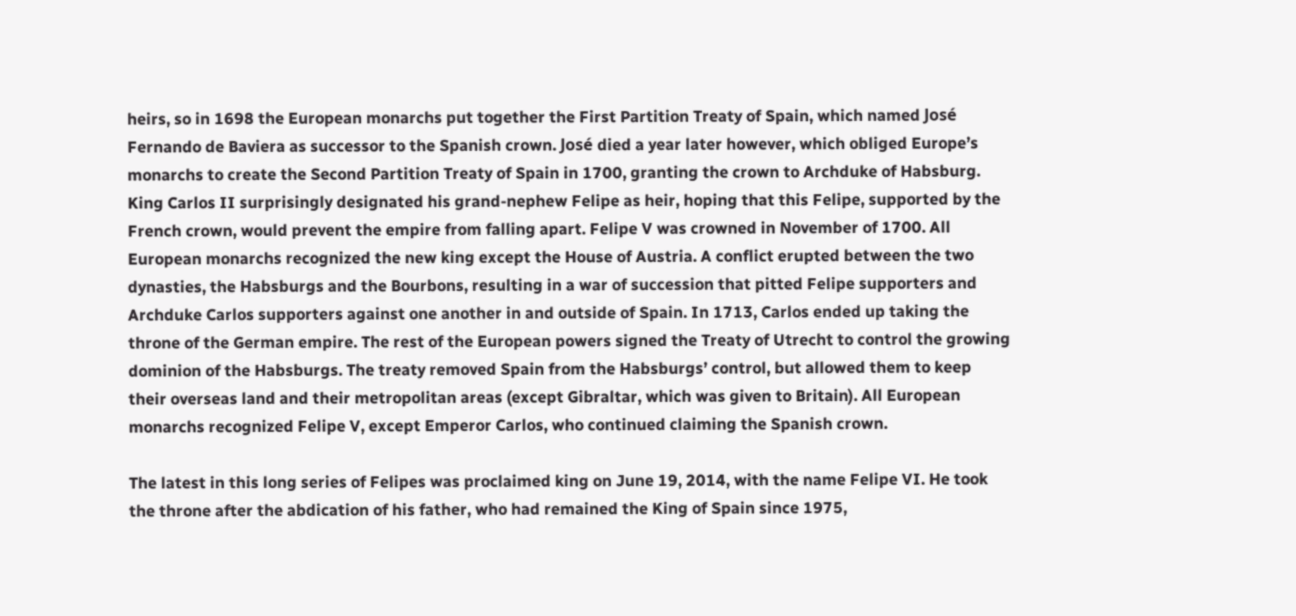heirs, so in 1698 the European monarchs put together the First Partition Treaty of Spain, which named José Fernando de Baviera as successor to the Spanish crown. José died a year later however, which obliged Europe’s monarchs to create the Second Partition Treaty of Spain in 1700, granting the crown to Archduke of Habsburg. King Carlos II surprisingly designated his grand-nephew Felipe as heir, hoping that this Felipe, supported by the French crown, would prevent the empire from falling apart. Felipe V was crowned in November of 1700. All European monarchs recognized the new king except the House of Austria. A conflict erupted between the two dynasties, the Habsburgs and the Bourbons, resulting in a war of succession that pitted Felipe supporters and Archduke Carlos supporters against one another in and outside of Spain. In 1713, Carlos ended up taking the throne of the German empire. The rest of the European powers signed the Treaty of Utrecht to control the growing dominion of the Habsburgs. The treaty removed Spain from the Habsburgs’ control, but allowed them to keep their overseas land and their metropolitan areas (except Gibraltar, which was given to Britain). All European monarchs recognized Felipe V, except Emperor Carlos, who continued claiming the Spanish crown.

The latest in this long series of Felipes was proclaimed king on June 19, 2014, with the name Felipe VI. He took the throne after the abdication of his father, who had remained the King of Spain since 1975,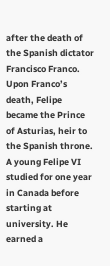after the death of the Spanish dictator Francisco Franco. Upon Franco’s death, Felipe became the Prince of Asturias, heir to the Spanish throne. A young Felipe VI studied for one year in Canada before starting at university. He earned a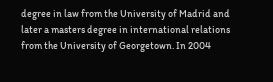degree in law from the University of Madrid and later a masters degree in international relations from the University of Georgetown. In 2004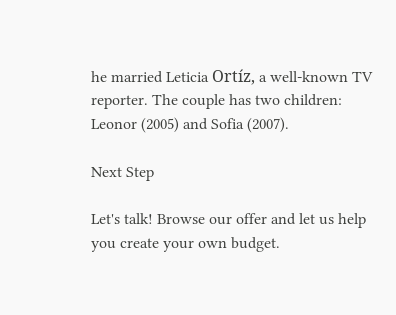he married Leticia Ortíz, a well-known TV reporter. The couple has two children: Leonor (2005) and Sofia (2007).

Next Step

Let's talk! Browse our offer and let us help you create your own budget.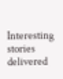Interesting stories delivered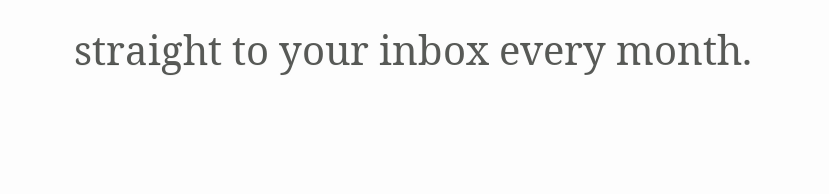straight to your inbox every month.